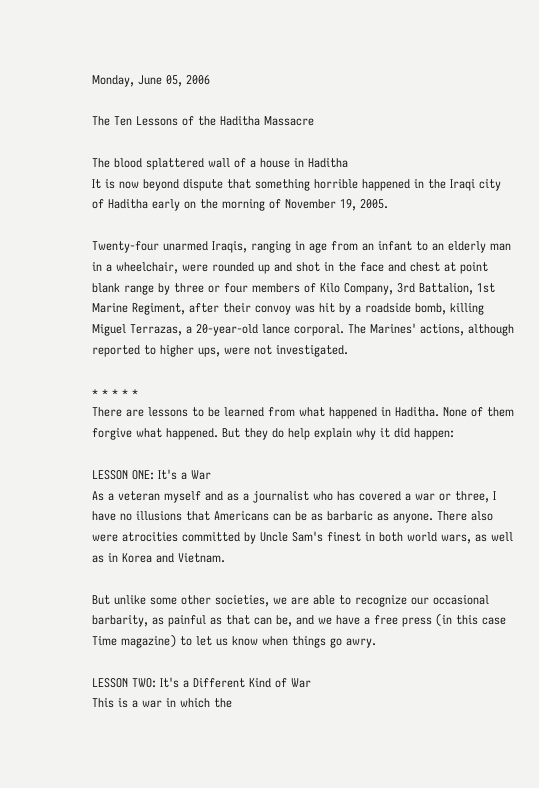Monday, June 05, 2006

The Ten Lessons of the Haditha Massacre

The blood splattered wall of a house in Haditha
It is now beyond dispute that something horrible happened in the Iraqi city of Haditha early on the morning of November 19, 2005.

Twenty-four unarmed Iraqis, ranging in age from an infant to an elderly man in a wheelchair, were rounded up and shot in the face and chest at point blank range by three or four members of Kilo Company, 3rd Battalion, 1st Marine Regiment, after their convoy was hit by a roadside bomb, killing Miguel Terrazas, a 20-year-old lance corporal. The Marines' actions, although reported to higher ups, were not investigated.

* * * * *
There are lessons to be learned from what happened in Haditha. None of them forgive what happened. But they do help explain why it did happen:

LESSON ONE: It's a War
As a veteran myself and as a journalist who has covered a war or three, I have no illusions that Americans can be as barbaric as anyone. There also were atrocities committed by Uncle Sam's finest in both world wars, as well as in Korea and Vietnam.

But unlike some other societies, we are able to recognize our occasional barbarity, as painful as that can be, and we have a free press (in this case Time magazine) to let us know when things go awry.

LESSON TWO: It's a Different Kind of War
This is a war in which the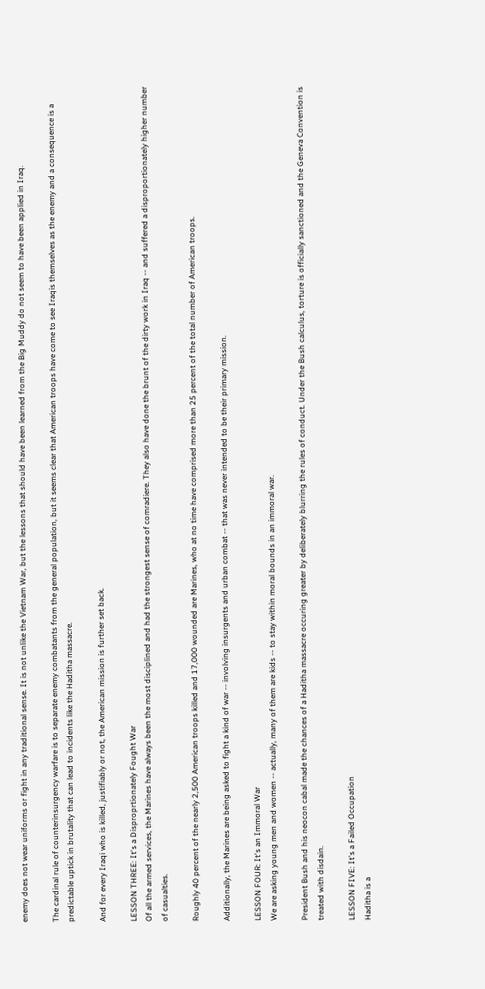enemy does not wear uniforms or fight in any traditional sense. It is not unlike the Vietnam War, but the lessons that should have been learned from the Big Muddy do not seem to have been applied in Iraq.

The cardinal rule of counterinsurgency warfare is to separate enemy combatants from the general population, but it seems clear that American troops have come to see Iraqis themselves as the enemy and a consequence is a predictable uptick in brutality that can lead to incidents like the Haditha massacre.

And for every Iraqi who is killed, justifiably or not, the American mission is further set back.

LESSON THREE: It's a Disproprtionately Fought War
Of all the armed services, the Marines have always been the most disciplined and had the strongest sense of comradiere. They also have done the brunt of the dirty work in Iraq -- and suffered a disproportionately higher number of casualties.

Roughly 40 percent of the nearly 2,500 American troops killed and 17,000 wounded are Marines, who at no time have comprised more than 25 percent of the total number of American troops.

Additionally, the Marines are being asked to fight a kind of war -- involving insurgents and urban combat -- that was never intended to be their primary mission.

LESSON FOUR: It's an Immoral War
We are asking young men and women -- actually, many of them are kids -- to stay within moral bounds in an immoral war.

President Bush and his neocon cabal made the chances of a Haditha massacre occuring greater by deliberately blurring the rules of conduct. Under the Bush calculus, torture is officially sanctioned and the Geneva Convention is treated with disdain.

LESSON FIVE: It's a Failed Occupation
Haditha is a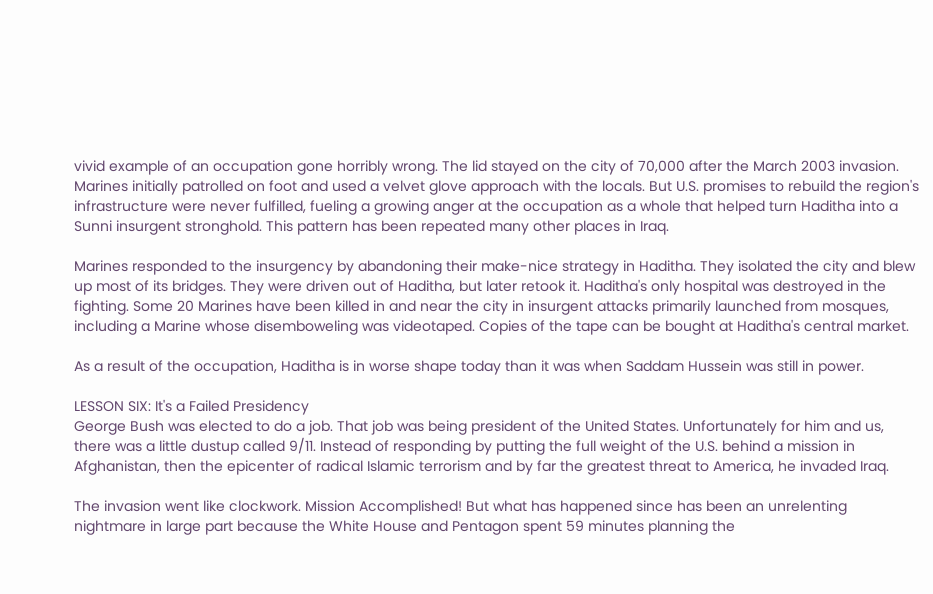vivid example of an occupation gone horribly wrong. The lid stayed on the city of 70,000 after the March 2003 invasion. Marines initially patrolled on foot and used a velvet glove approach with the locals. But U.S. promises to rebuild the region's infrastructure were never fulfilled, fueling a growing anger at the occupation as a whole that helped turn Haditha into a Sunni insurgent stronghold. This pattern has been repeated many other places in Iraq.

Marines responded to the insurgency by abandoning their make-nice strategy in Haditha. They isolated the city and blew up most of its bridges. They were driven out of Haditha, but later retook it. Haditha's only hospital was destroyed in the fighting. Some 20 Marines have been killed in and near the city in insurgent attacks primarily launched from mosques, including a Marine whose disemboweling was videotaped. Copies of the tape can be bought at Haditha's central market.

As a result of the occupation, Haditha is in worse shape today than it was when Saddam Hussein was still in power.

LESSON SIX: It's a Failed Presidency
George Bush was elected to do a job. That job was being president of the United States. Unfortunately for him and us, there was a little dustup called 9/11. Instead of responding by putting the full weight of the U.S. behind a mission in Afghanistan, then the epicenter of radical Islamic terrorism and by far the greatest threat to America, he invaded Iraq.

The invasion went like clockwork. Mission Accomplished! But what has happened since has been an unrelenting nightmare in large part because the White House and Pentagon spent 59 minutes planning the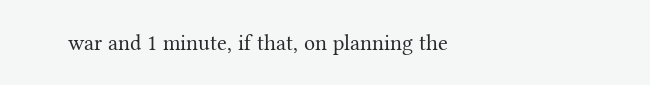war and 1 minute, if that, on planning the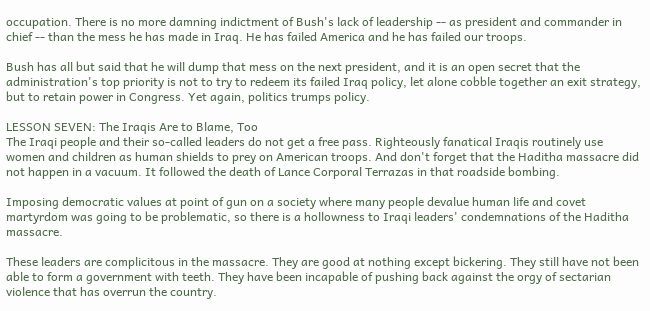occupation. There is no more damning indictment of Bush's lack of leadership -- as president and commander in chief -- than the mess he has made in Iraq. He has failed America and he has failed our troops.

Bush has all but said that he will dump that mess on the next president, and it is an open secret that the administration's top priority is not to try to redeem its failed Iraq policy, let alone cobble together an exit strategy, but to retain power in Congress. Yet again, politics trumps policy.

LESSON SEVEN: The Iraqis Are to Blame, Too
The Iraqi people and their so-called leaders do not get a free pass. Righteously fanatical Iraqis routinely use women and children as human shields to prey on American troops. And don't forget that the Haditha massacre did not happen in a vacuum. It followed the death of Lance Corporal Terrazas in that roadside bombing.

Imposing democratic values at point of gun on a society where many people devalue human life and covet martyrdom was going to be problematic, so there is a hollowness to Iraqi leaders' condemnations of the Haditha massacre.

These leaders are complicitous in the massacre. They are good at nothing except bickering. They still have not been able to form a government with teeth. They have been incapable of pushing back against the orgy of sectarian violence that has overrun the country.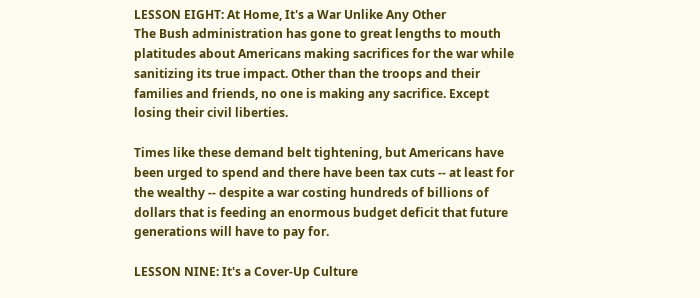LESSON EIGHT: At Home, It's a War Unlike Any Other
The Bush administration has gone to great lengths to mouth platitudes about Americans making sacrifices for the war while sanitizing its true impact. Other than the troops and their families and friends, no one is making any sacrifice. Except losing their civil liberties.

Times like these demand belt tightening, but Americans have been urged to spend and there have been tax cuts -- at least for the wealthy -- despite a war costing hundreds of billions of dollars that is feeding an enormous budget deficit that future generations will have to pay for.

LESSON NINE: It's a Cover-Up Culture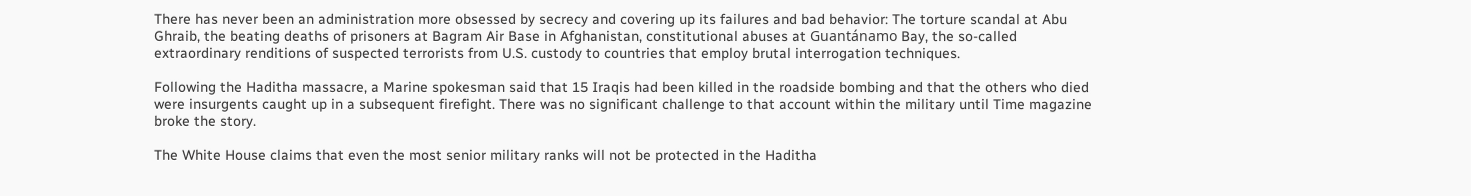There has never been an administration more obsessed by secrecy and covering up its failures and bad behavior: The torture scandal at Abu Ghraib, the beating deaths of prisoners at Bagram Air Base in Afghanistan, constitutional abuses at Guantánamo Bay, the so-called extraordinary renditions of suspected terrorists from U.S. custody to countries that employ brutal interrogation techniques.

Following the Haditha massacre, a Marine spokesman said that 15 Iraqis had been killed in the roadside bombing and that the others who died were insurgents caught up in a subsequent firefight. There was no significant challenge to that account within the military until Time magazine broke the story.

The White House claims that even the most senior military ranks will not be protected in the Haditha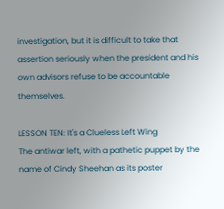investigation, but it is difficult to take that assertion seriously when the president and his own advisors refuse to be accountable themselves.

LESSON TEN: It's a Clueless Left Wing
The antiwar left, with a pathetic puppet by the name of Cindy Sheehan as its poster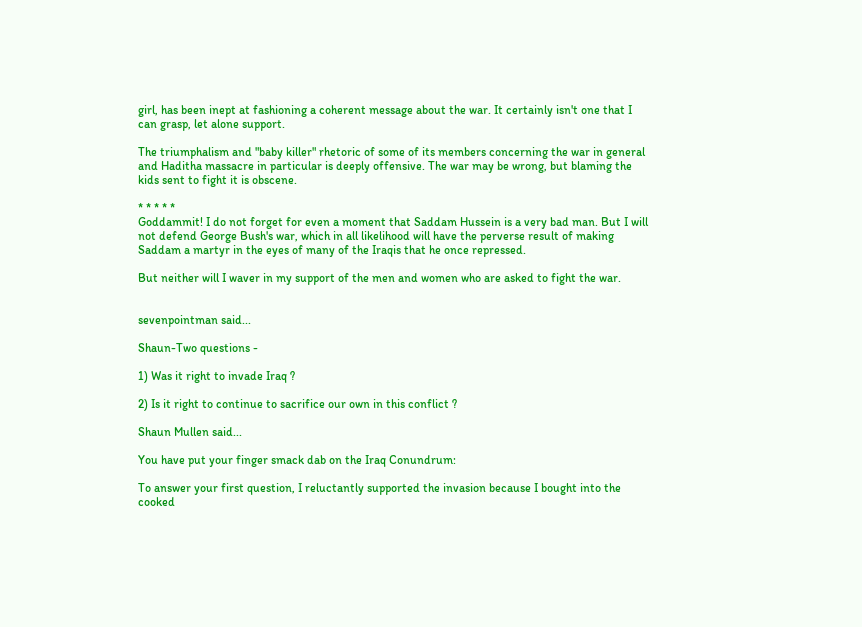girl, has been inept at fashioning a coherent message about the war. It certainly isn't one that I can grasp, let alone support.

The triumphalism and "baby killer" rhetoric of some of its members concerning the war in general and Haditha massacre in particular is deeply offensive. The war may be wrong, but blaming the kids sent to fight it is obscene.

* * * * *
Goddammit! I do not forget for even a moment that Saddam Hussein is a very bad man. But I will not defend George Bush's war, which in all likelihood will have the perverse result of making Saddam a martyr in the eyes of many of the Iraqis that he once repressed.

But neither will I waver in my support of the men and women who are asked to fight the war.


sevenpointman said...

Shaun-Two questions -

1) Was it right to invade Iraq ?

2) Is it right to continue to sacrifice our own in this conflict ?

Shaun Mullen said...

You have put your finger smack dab on the Iraq Conundrum:

To answer your first question, I reluctantly supported the invasion because I bought into the cooked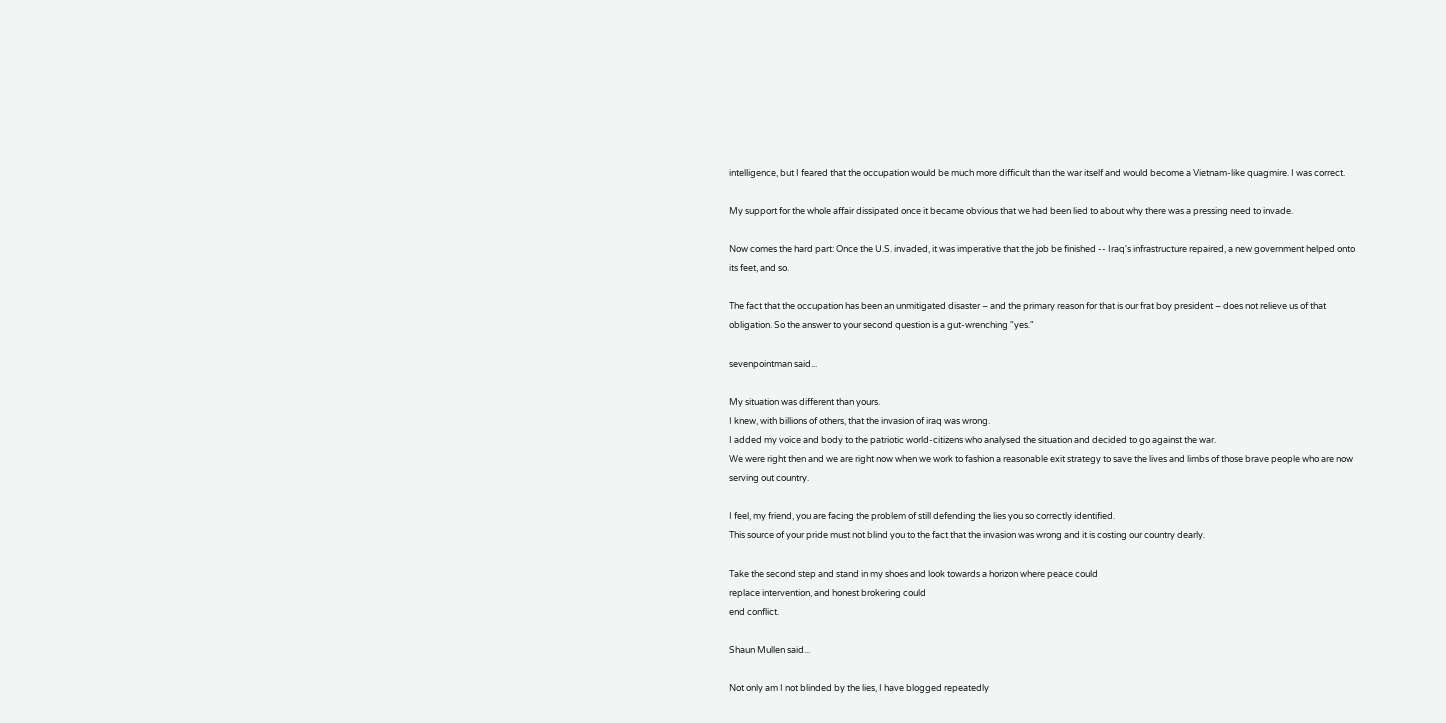intelligence, but I feared that the occupation would be much more difficult than the war itself and would become a Vietnam-like quagmire. I was correct.

My support for the whole affair dissipated once it became obvious that we had been lied to about why there was a pressing need to invade.

Now comes the hard part: Once the U.S. invaded, it was imperative that the job be finished -- Iraq's infrastructure repaired, a new government helped onto its feet, and so.

The fact that the occupation has been an unmitigated disaster – and the primary reason for that is our frat boy president – does not relieve us of that obligation. So the answer to your second question is a gut-wrenching "yes."

sevenpointman said...

My situation was different than yours.
I knew, with billions of others, that the invasion of iraq was wrong.
I added my voice and body to the patriotic world-citizens who analysed the situation and decided to go against the war.
We were right then and we are right now when we work to fashion a reasonable exit strategy to save the lives and limbs of those brave people who are now serving out country.

I feel, my friend, you are facing the problem of still defending the lies you so correctly identified.
This source of your pride must not blind you to the fact that the invasion was wrong and it is costing our country dearly.

Take the second step and stand in my shoes and look towards a horizon where peace could
replace intervention, and honest brokering could
end conflict.

Shaun Mullen said...

Not only am I not blinded by the lies, I have blogged repeatedly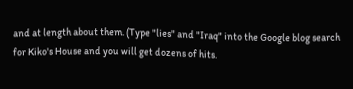and at length about them. (Type "lies" and "Iraq" into the Google blog search for Kiko's House and you will get dozens of hits.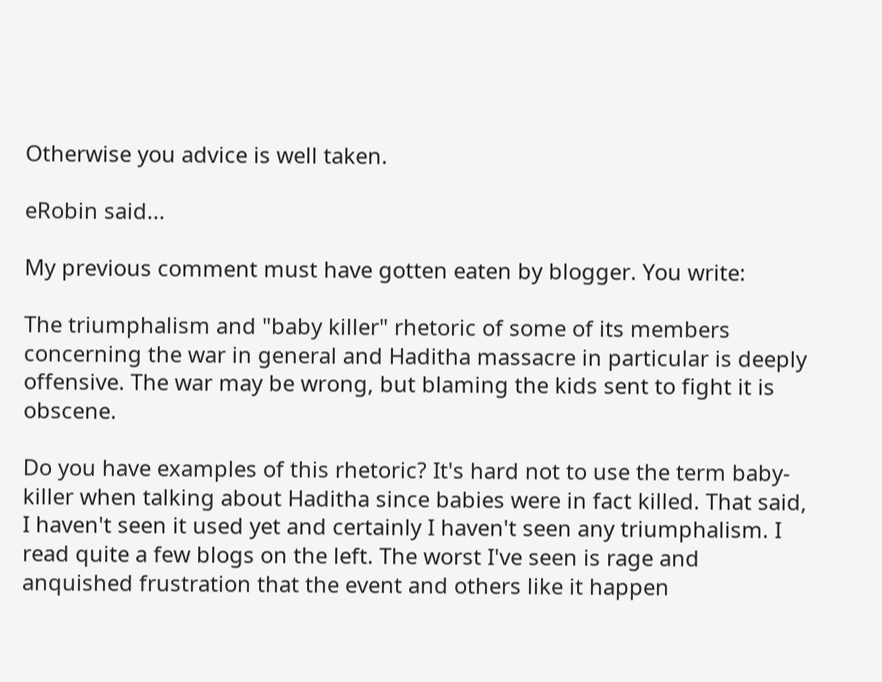Otherwise you advice is well taken.

eRobin said...

My previous comment must have gotten eaten by blogger. You write:

The triumphalism and "baby killer" rhetoric of some of its members concerning the war in general and Haditha massacre in particular is deeply offensive. The war may be wrong, but blaming the kids sent to fight it is obscene.

Do you have examples of this rhetoric? It's hard not to use the term baby-killer when talking about Haditha since babies were in fact killed. That said, I haven't seen it used yet and certainly I haven't seen any triumphalism. I read quite a few blogs on the left. The worst I've seen is rage and anquished frustration that the event and others like it happen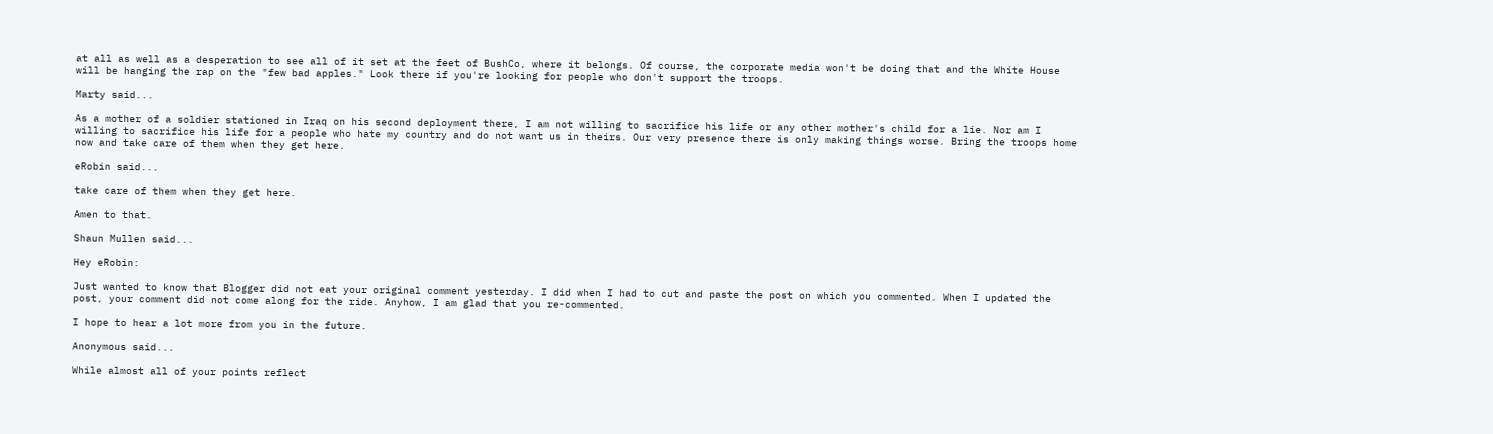at all as well as a desperation to see all of it set at the feet of BushCo, where it belongs. Of course, the corporate media won't be doing that and the White House will be hanging the rap on the "few bad apples." Look there if you're looking for people who don't support the troops.

Marty said...

As a mother of a soldier stationed in Iraq on his second deployment there, I am not willing to sacrifice his life or any other mother's child for a lie. Nor am I willing to sacrifice his life for a people who hate my country and do not want us in theirs. Our very presence there is only making things worse. Bring the troops home now and take care of them when they get here.

eRobin said...

take care of them when they get here.

Amen to that.

Shaun Mullen said...

Hey eRobin:

Just wanted to know that Blogger did not eat your original comment yesterday. I did when I had to cut and paste the post on which you commented. When I updated the post, your comment did not come along for the ride. Anyhow, I am glad that you re-commented.

I hope to hear a lot more from you in the future.

Anonymous said...

While almost all of your points reflect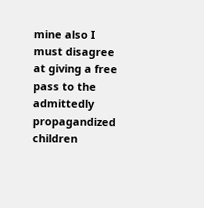mine also I must disagree at giving a free pass to the admittedly propagandized children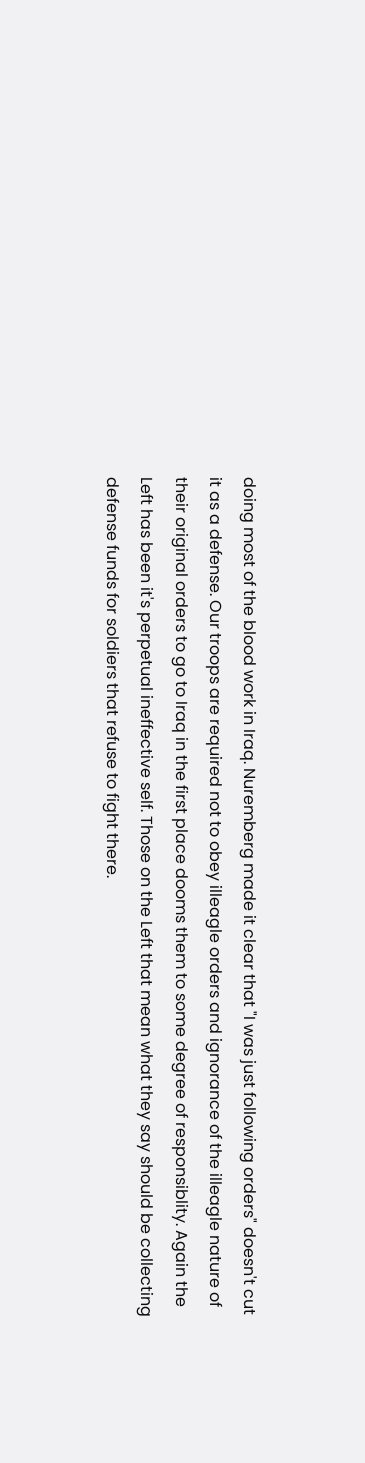doing most of the blood work in Iraq. Nuremberg made it clear that "I was just following orders" doesn't cut it as a defense. Our troops are required not to obey illeagle orders and ignorance of the illeagle nature of their original orders to go to Iraq in the first place dooms them to some degree of responsiblity. Again the Left has been it's perpetual ineffective self. Those on the Left that mean what they say should be collecting defense funds for soldiers that refuse to fight there.